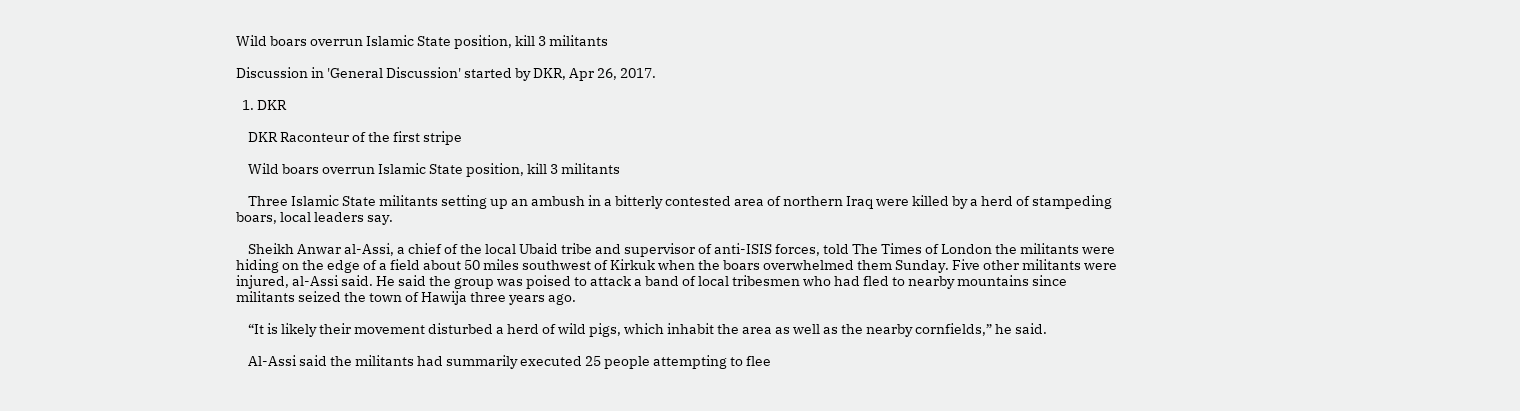Wild boars overrun Islamic State position, kill 3 militants

Discussion in 'General Discussion' started by DKR, Apr 26, 2017.

  1. DKR

    DKR Raconteur of the first stripe

    Wild boars overrun Islamic State position, kill 3 militants

    Three Islamic State militants setting up an ambush in a bitterly contested area of northern Iraq were killed by a herd of stampeding boars, local leaders say.

    Sheikh Anwar al-Assi, a chief of the local Ubaid tribe and supervisor of anti-ISIS forces, told The Times of London the militants were hiding on the edge of a field about 50 miles southwest of Kirkuk when the boars overwhelmed them Sunday. Five other militants were injured, al-Assi said. He said the group was poised to attack a band of local tribesmen who had fled to nearby mountains since militants seized the town of Hawija three years ago.

    “It is likely their movement disturbed a herd of wild pigs, which inhabit the area as well as the nearby cornfields,” he said.

    Al-Assi said the militants had summarily executed 25 people attempting to flee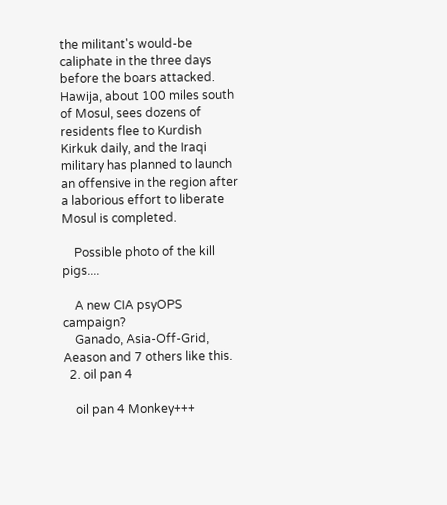the militant's would-be caliphate in the three days before the boars attacked. Hawija, about 100 miles south of Mosul, sees dozens of residents flee to Kurdish Kirkuk daily, and the Iraqi military has planned to launch an offensive in the region after a laborious effort to liberate Mosul is completed.

    Possible photo of the kill pigs....

    A new CIA psyOPS campaign?
    Ganado, Asia-Off-Grid, Aeason and 7 others like this.
  2. oil pan 4

    oil pan 4 Monkey+++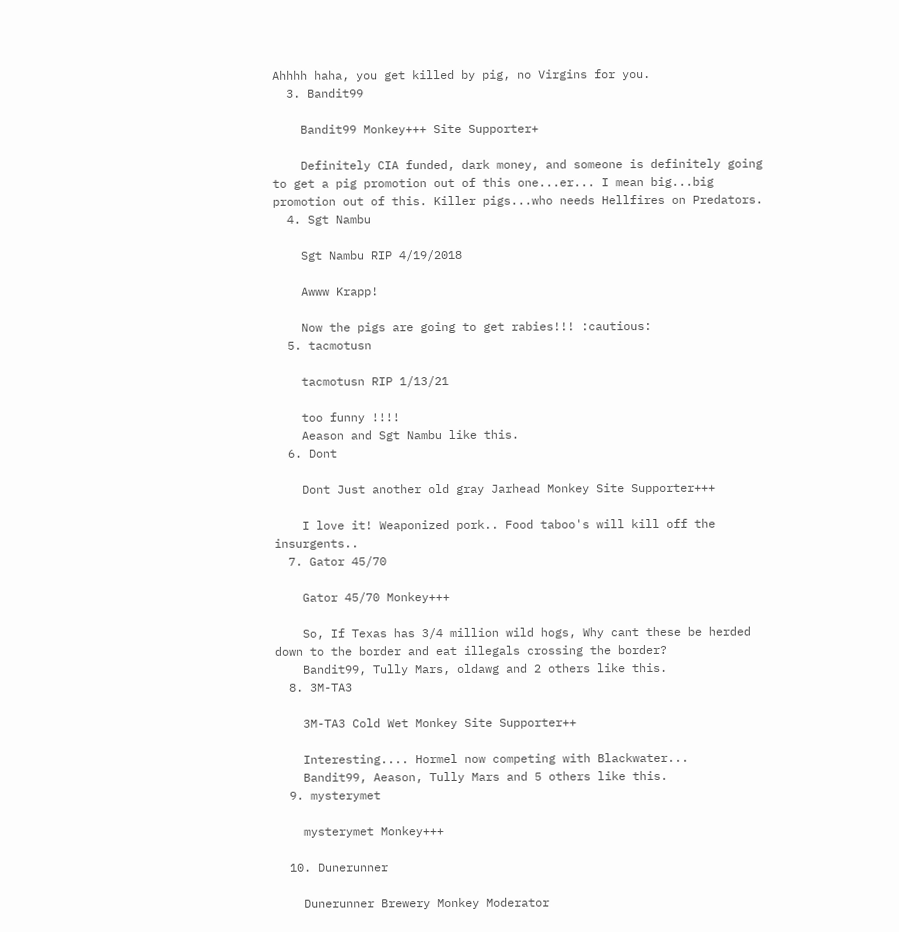Ahhhh haha, you get killed by pig, no Virgins for you.
  3. Bandit99

    Bandit99 Monkey+++ Site Supporter+

    Definitely CIA funded, dark money, and someone is definitely going to get a pig promotion out of this one...er... I mean big...big promotion out of this. Killer pigs...who needs Hellfires on Predators.
  4. Sgt Nambu

    Sgt Nambu RIP 4/19/2018

    Awww Krapp!

    Now the pigs are going to get rabies!!! :cautious:
  5. tacmotusn

    tacmotusn RIP 1/13/21

    too funny !!!!
    Aeason and Sgt Nambu like this.
  6. Dont

    Dont Just another old gray Jarhead Monkey Site Supporter+++

    I love it! Weaponized pork.. Food taboo's will kill off the insurgents..
  7. Gator 45/70

    Gator 45/70 Monkey+++

    So, If Texas has 3/4 million wild hogs, Why cant these be herded down to the border and eat illegals crossing the border?
    Bandit99, Tully Mars, oldawg and 2 others like this.
  8. 3M-TA3

    3M-TA3 Cold Wet Monkey Site Supporter++

    Interesting.... Hormel now competing with Blackwater...
    Bandit99, Aeason, Tully Mars and 5 others like this.
  9. mysterymet

    mysterymet Monkey+++

  10. Dunerunner

    Dunerunner Brewery Monkey Moderator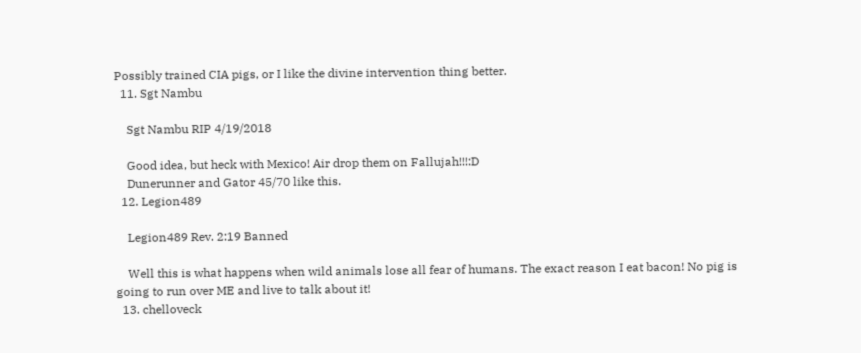Possibly trained CIA pigs, or I like the divine intervention thing better.
  11. Sgt Nambu

    Sgt Nambu RIP 4/19/2018

    Good idea, but heck with Mexico! Air drop them on Fallujah!!!:D
    Dunerunner and Gator 45/70 like this.
  12. Legion489

    Legion489 Rev. 2:19 Banned

    Well this is what happens when wild animals lose all fear of humans. The exact reason I eat bacon! No pig is going to run over ME and live to talk about it!
  13. chelloveck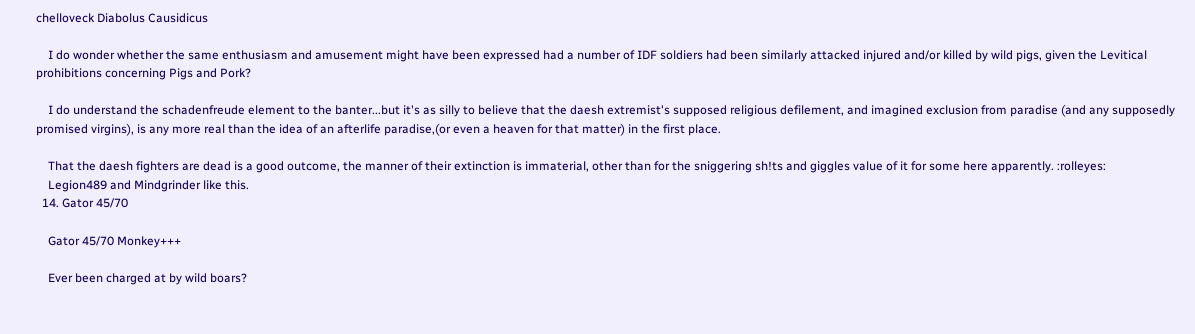chelloveck Diabolus Causidicus

    I do wonder whether the same enthusiasm and amusement might have been expressed had a number of IDF soldiers had been similarly attacked injured and/or killed by wild pigs, given the Levitical prohibitions concerning Pigs and Pork?

    I do understand the schadenfreude element to the banter...but it's as silly to believe that the daesh extremist's supposed religious defilement, and imagined exclusion from paradise (and any supposedly promised virgins), is any more real than the idea of an afterlife paradise,(or even a heaven for that matter) in the first place.

    That the daesh fighters are dead is a good outcome, the manner of their extinction is immaterial, other than for the sniggering sh!ts and giggles value of it for some here apparently. :rolleyes:
    Legion489 and Mindgrinder like this.
  14. Gator 45/70

    Gator 45/70 Monkey+++

    Ever been charged at by wild boars?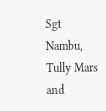Sgt Nambu, Tully Mars and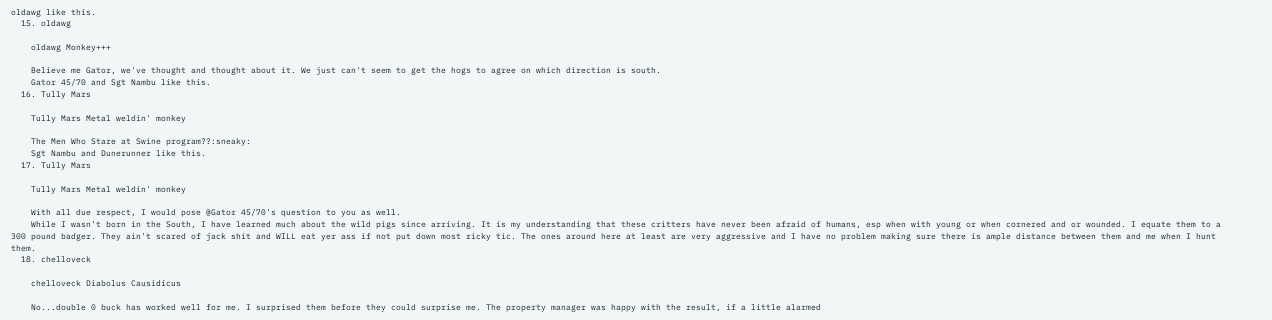oldawg like this.
  15. oldawg

    oldawg Monkey+++

    Believe me Gator, we've thought and thought about it. We just can't seem to get the hogs to agree on which direction is south.
    Gator 45/70 and Sgt Nambu like this.
  16. Tully Mars

    Tully Mars Metal weldin' monkey

    The Men Who Stare at Swine program??:sneaky:
    Sgt Nambu and Dunerunner like this.
  17. Tully Mars

    Tully Mars Metal weldin' monkey

    With all due respect, I would pose @Gator 45/70's question to you as well.
    While I wasn't born in the South, I have learned much about the wild pigs since arriving. It is my understanding that these critters have never been afraid of humans, esp when with young or when cornered and or wounded. I equate them to a 300 pound badger. They ain't scared of jack shit and WILL eat yer ass if not put down most ricky tic. The ones around here at least are very aggressive and I have no problem making sure there is ample distance between them and me when I hunt them.
  18. chelloveck

    chelloveck Diabolus Causidicus

    No...double 0 buck has worked well for me. I surprised them before they could surprise me. The property manager was happy with the result, if a little alarmed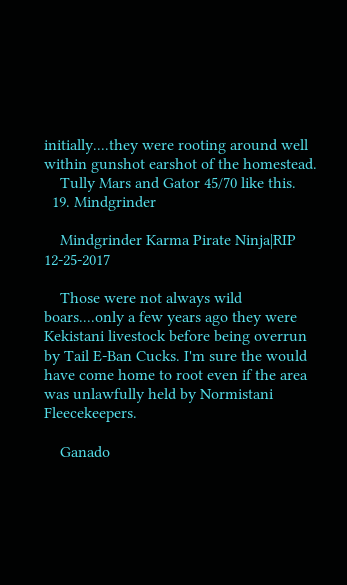initially....they were rooting around well within gunshot earshot of the homestead.
    Tully Mars and Gator 45/70 like this.
  19. Mindgrinder

    Mindgrinder Karma Pirate Ninja|RIP 12-25-2017

    Those were not always wild boars....only a few years ago they were Kekistani livestock before being overrun by Tail E-Ban Cucks. I'm sure the would have come home to root even if the area was unlawfully held by Normistani Fleecekeepers.

    Ganado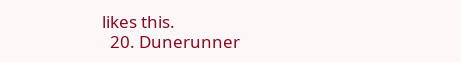likes this.
  20. Dunerunner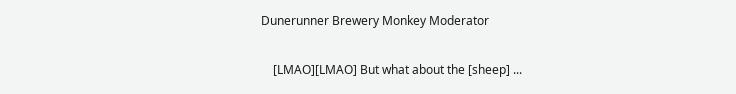Dunerunner Brewery Monkey Moderator

    [LMAO][LMAO] But what about the [sheep] ...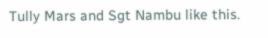Tully Mars and Sgt Nambu like this.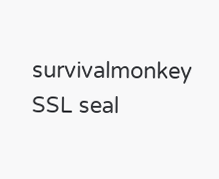survivalmonkey SSL seal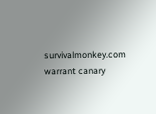survivalmonkey.com warrant canary